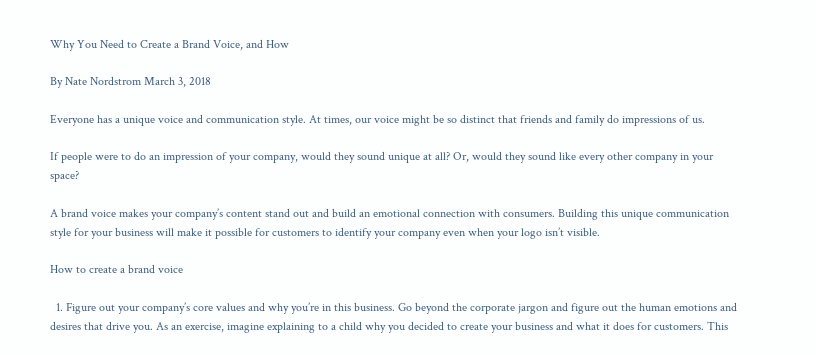Why You Need to Create a Brand Voice, and How

By Nate Nordstrom March 3, 2018

Everyone has a unique voice and communication style. At times, our voice might be so distinct that friends and family do impressions of us.

If people were to do an impression of your company, would they sound unique at all? Or, would they sound like every other company in your space?

A brand voice makes your company’s content stand out and build an emotional connection with consumers. Building this unique communication style for your business will make it possible for customers to identify your company even when your logo isn’t visible.

How to create a brand voice

  1. Figure out your company’s core values and why you’re in this business. Go beyond the corporate jargon and figure out the human emotions and desires that drive you. As an exercise, imagine explaining to a child why you decided to create your business and what it does for customers. This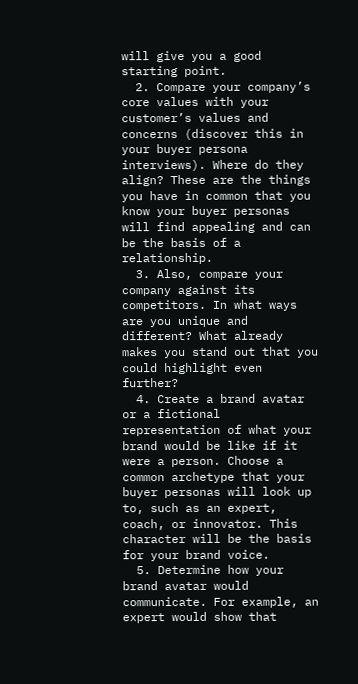will give you a good starting point.
  2. Compare your company’s core values with your customer’s values and concerns (discover this in your buyer persona interviews). Where do they align? These are the things you have in common that you know your buyer personas will find appealing and can be the basis of a relationship.
  3. Also, compare your company against its competitors. In what ways are you unique and different? What already makes you stand out that you could highlight even further?
  4. Create a brand avatar or a fictional representation of what your brand would be like if it were a person. Choose a common archetype that your buyer personas will look up to, such as an expert, coach, or innovator. This character will be the basis for your brand voice.
  5. Determine how your brand avatar would communicate. For example, an expert would show that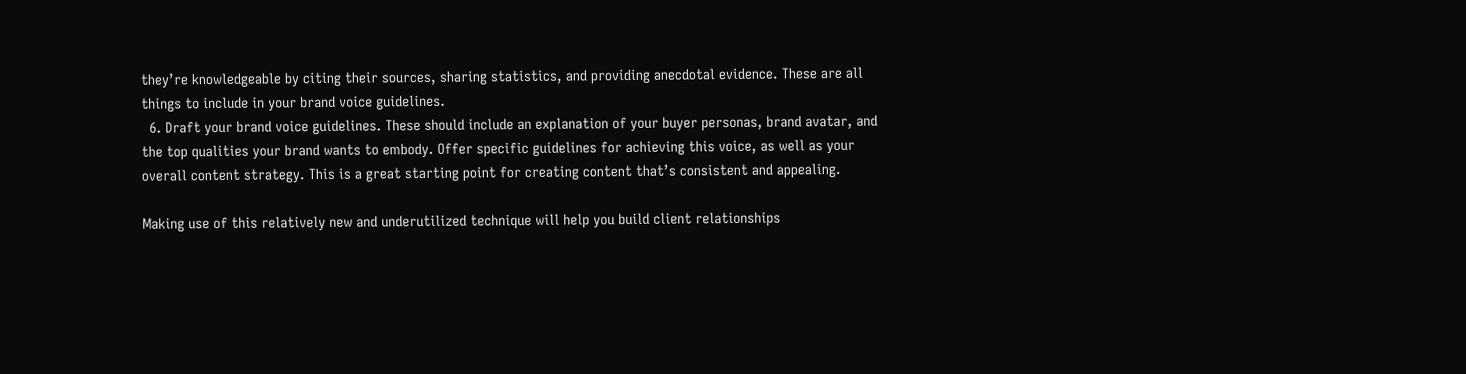they’re knowledgeable by citing their sources, sharing statistics, and providing anecdotal evidence. These are all things to include in your brand voice guidelines.
  6. Draft your brand voice guidelines. These should include an explanation of your buyer personas, brand avatar, and the top qualities your brand wants to embody. Offer specific guidelines for achieving this voice, as well as your overall content strategy. This is a great starting point for creating content that’s consistent and appealing.

Making use of this relatively new and underutilized technique will help you build client relationships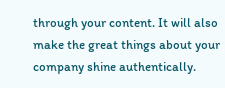through your content. It will also make the great things about your company shine authentically.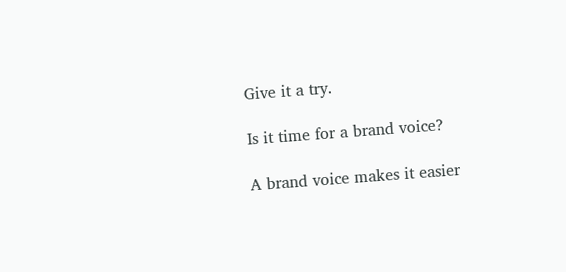Give it a try.

Is it time for a brand voice?

A brand voice makes it easier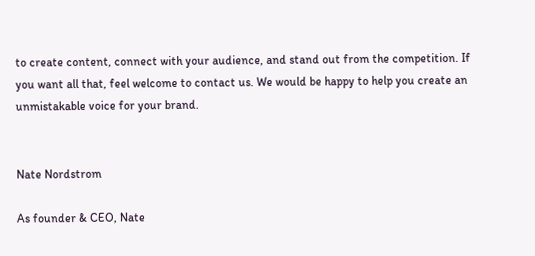to create content, connect with your audience, and stand out from the competition. If you want all that, feel welcome to contact us. We would be happy to help you create an unmistakable voice for your brand.


Nate Nordstrom

As founder & CEO, Nate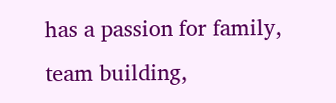has a passion for family, team building,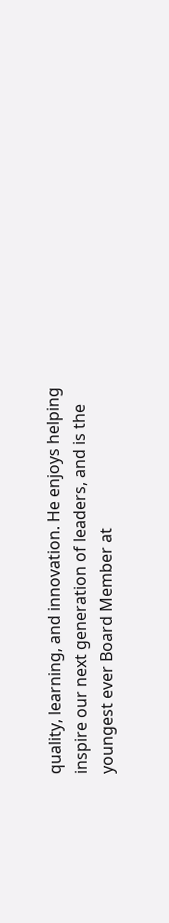quality, learning, and innovation. He enjoys helping inspire our next generation of leaders, and is the youngest ever Board Member at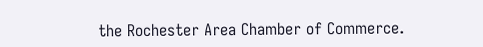the Rochester Area Chamber of Commerce.